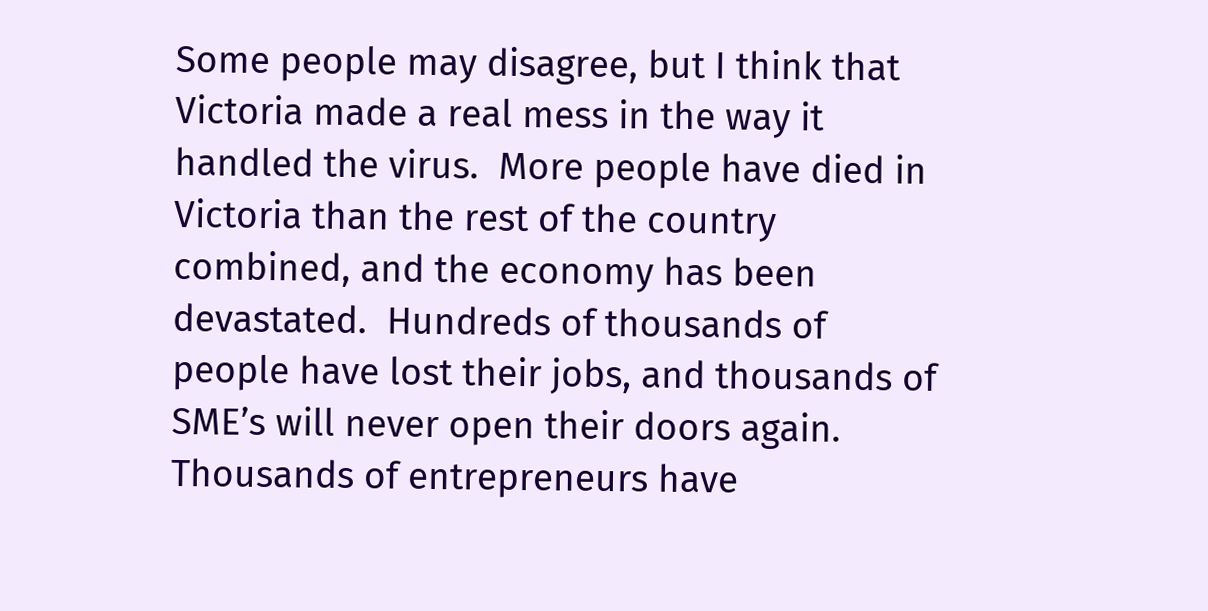Some people may disagree, but I think that Victoria made a real mess in the way it handled the virus.  More people have died in Victoria than the rest of the country combined, and the economy has been devastated.  Hundreds of thousands of people have lost their jobs, and thousands of SME’s will never open their doors again.  Thousands of entrepreneurs have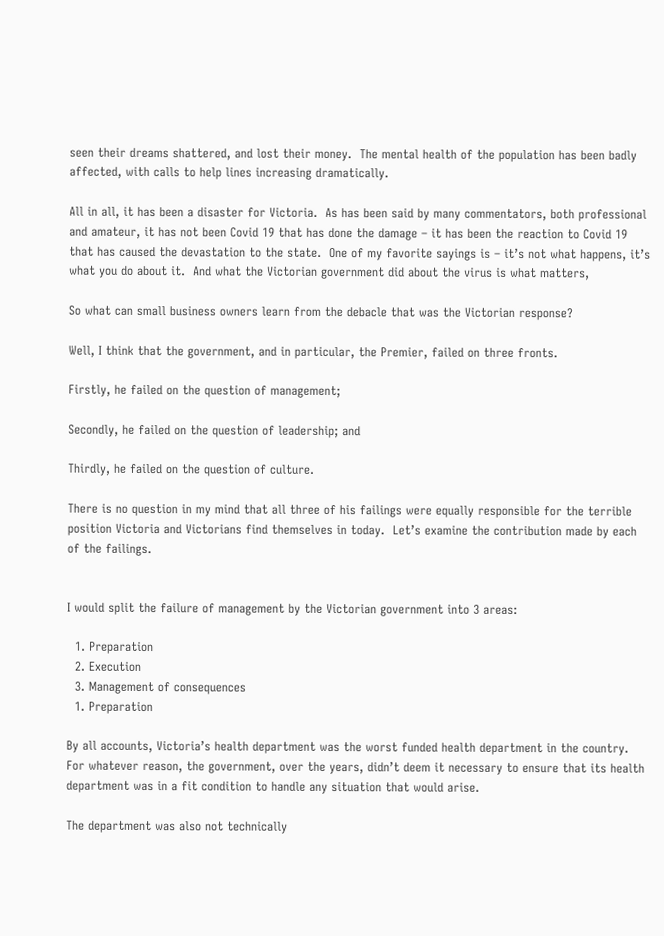seen their dreams shattered, and lost their money.  The mental health of the population has been badly affected, with calls to help lines increasing dramatically.

All in all, it has been a disaster for Victoria.  As has been said by many commentators, both professional and amateur, it has not been Covid 19 that has done the damage – it has been the reaction to Covid 19 that has caused the devastation to the state.  One of my favorite sayings is – it’s not what happens, it’s what you do about it.  And what the Victorian government did about the virus is what matters,

So what can small business owners learn from the debacle that was the Victorian response?

Well, I think that the government, and in particular, the Premier, failed on three fronts.

Firstly, he failed on the question of management;

Secondly, he failed on the question of leadership; and

Thirdly, he failed on the question of culture.

There is no question in my mind that all three of his failings were equally responsible for the terrible position Victoria and Victorians find themselves in today.  Let’s examine the contribution made by each of the failings.


I would split the failure of management by the Victorian government into 3 areas:

  1. Preparation
  2. Execution
  3. Management of consequences
  1. Preparation

By all accounts, Victoria’s health department was the worst funded health department in the country.   For whatever reason, the government, over the years, didn’t deem it necessary to ensure that its health department was in a fit condition to handle any situation that would arise.

The department was also not technically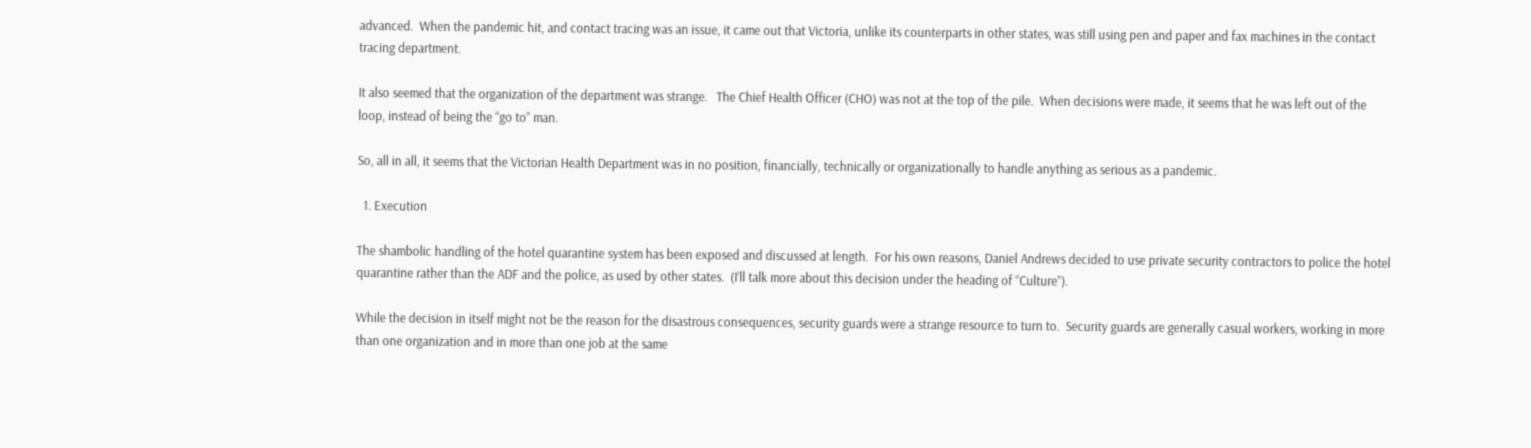advanced.  When the pandemic hit, and contact tracing was an issue, it came out that Victoria, unlike its counterparts in other states, was still using pen and paper and fax machines in the contact tracing department.

It also seemed that the organization of the department was strange.   The Chief Health Officer (CHO) was not at the top of the pile.  When decisions were made, it seems that he was left out of the loop, instead of being the “go to” man.

So, all in all, it seems that the Victorian Health Department was in no position, financially, technically or organizationally to handle anything as serious as a pandemic.

  1. Execution

The shambolic handling of the hotel quarantine system has been exposed and discussed at length.  For his own reasons, Daniel Andrews decided to use private security contractors to police the hotel quarantine rather than the ADF and the police, as used by other states.  (I’ll talk more about this decision under the heading of “Culture”).

While the decision in itself might not be the reason for the disastrous consequences, security guards were a strange resource to turn to.  Security guards are generally casual workers, working in more than one organization and in more than one job at the same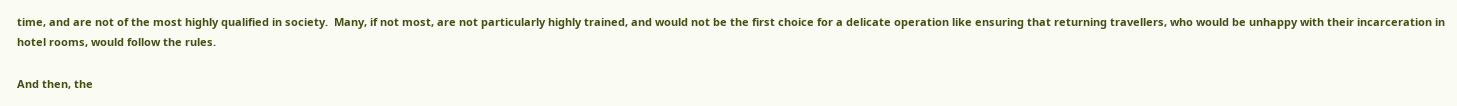time, and are not of the most highly qualified in society.  Many, if not most, are not particularly highly trained, and would not be the first choice for a delicate operation like ensuring that returning travellers, who would be unhappy with their incarceration in hotel rooms, would follow the rules.

And then, the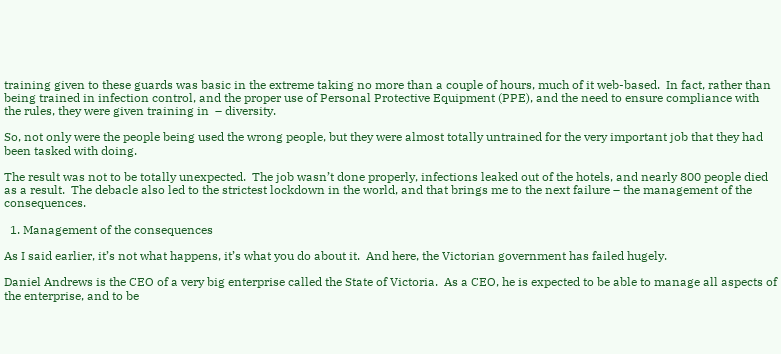training given to these guards was basic in the extreme taking no more than a couple of hours, much of it web-based.  In fact, rather than being trained in infection control, and the proper use of Personal Protective Equipment (PPE), and the need to ensure compliance with the rules, they were given training in  – diversity.

So, not only were the people being used the wrong people, but they were almost totally untrained for the very important job that they had been tasked with doing.

The result was not to be totally unexpected.  The job wasn’t done properly, infections leaked out of the hotels, and nearly 800 people died as a result.  The debacle also led to the strictest lockdown in the world, and that brings me to the next failure – the management of the consequences.

  1. Management of the consequences

As I said earlier, it’s not what happens, it’s what you do about it.  And here, the Victorian government has failed hugely.

Daniel Andrews is the CEO of a very big enterprise called the State of Victoria.  As a CEO, he is expected to be able to manage all aspects of the enterprise, and to be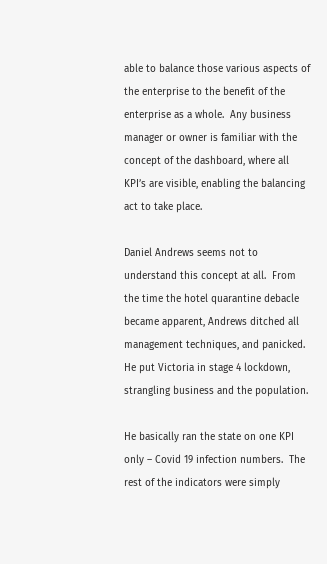able to balance those various aspects of the enterprise to the benefit of the enterprise as a whole.  Any business manager or owner is familiar with the concept of the dashboard, where all KPI’s are visible, enabling the balancing act to take place.

Daniel Andrews seems not to understand this concept at all.  From the time the hotel quarantine debacle became apparent, Andrews ditched all management techniques, and panicked.  He put Victoria in stage 4 lockdown, strangling business and the population.

He basically ran the state on one KPI only – Covid 19 infection numbers.  The rest of the indicators were simply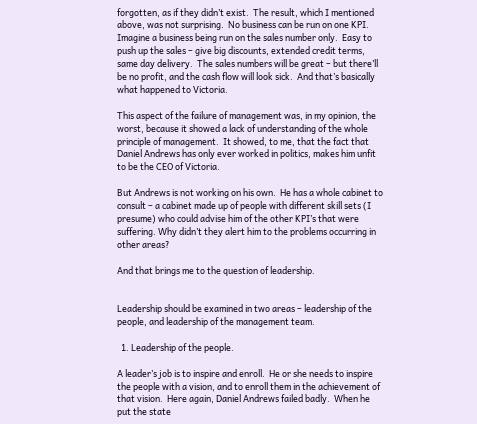forgotten, as if they didn’t exist.  The result, which I mentioned above, was not surprising.  No business can be run on one KPI.  Imagine a business being run on the sales number only.  Easy to push up the sales – give big discounts, extended credit terms, same day delivery.  The sales numbers will be great – but there’ll be no profit, and the cash flow will look sick.  And that’s basically what happened to Victoria.

This aspect of the failure of management was, in my opinion, the worst, because it showed a lack of understanding of the whole principle of management.  It showed, to me, that the fact that Daniel Andrews has only ever worked in politics, makes him unfit to be the CEO of Victoria.

But Andrews is not working on his own.  He has a whole cabinet to consult – a cabinet made up of people with different skill sets (I presume) who could advise him of the other KPI’s that were suffering. Why didn’t they alert him to the problems occurring in other areas?

And that brings me to the question of leadership.


Leadership should be examined in two areas – leadership of the people, and leadership of the management team.

  1. Leadership of the people.

A leader’s job is to inspire and enroll.  He or she needs to inspire the people with a vision, and to enroll them in the achievement of that vision.  Here again, Daniel Andrews failed badly.  When he put the state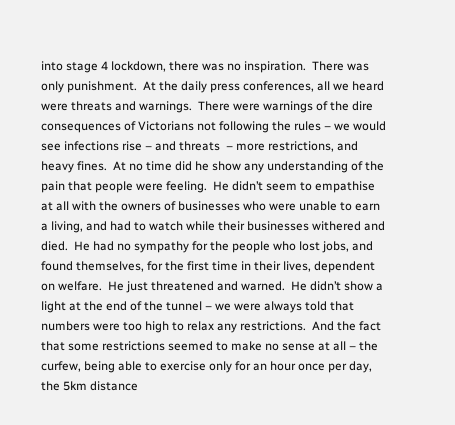into stage 4 lockdown, there was no inspiration.  There was only punishment.  At the daily press conferences, all we heard were threats and warnings.  There were warnings of the dire consequences of Victorians not following the rules – we would see infections rise – and threats  – more restrictions, and heavy fines.  At no time did he show any understanding of the pain that people were feeling.  He didn’t seem to empathise at all with the owners of businesses who were unable to earn a living, and had to watch while their businesses withered and died.  He had no sympathy for the people who lost jobs, and found themselves, for the first time in their lives, dependent on welfare.  He just threatened and warned.  He didn’t show a light at the end of the tunnel – we were always told that numbers were too high to relax any restrictions.  And the fact that some restrictions seemed to make no sense at all – the curfew, being able to exercise only for an hour once per day, the 5km distance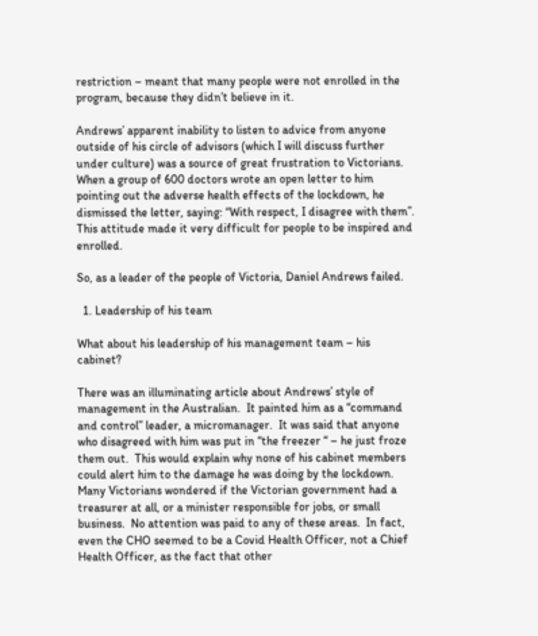restriction – meant that many people were not enrolled in the program, because they didn’t believe in it.

Andrews’ apparent inability to listen to advice from anyone outside of his circle of advisors (which I will discuss further under culture) was a source of great frustration to Victorians.  When a group of 600 doctors wrote an open letter to him pointing out the adverse health effects of the lockdown, he dismissed the letter, saying: “With respect, I disagree with them”.  This attitude made it very difficult for people to be inspired and enrolled.

So, as a leader of the people of Victoria, Daniel Andrews failed.

  1. Leadership of his team

What about his leadership of his management team – his cabinet?

There was an illuminating article about Andrews’ style of management in the Australian.  It painted him as a “command and control” leader, a micromanager.  It was said that anyone who disagreed with him was put in “the freezer “ – he just froze them out.  This would explain why none of his cabinet members could alert him to the damage he was doing by the lockdown.  Many Victorians wondered if the Victorian government had a treasurer at all, or a minister responsible for jobs, or small business.  No attention was paid to any of these areas.  In fact, even the CHO seemed to be a Covid Health Officer, not a Chief Health Officer, as the fact that other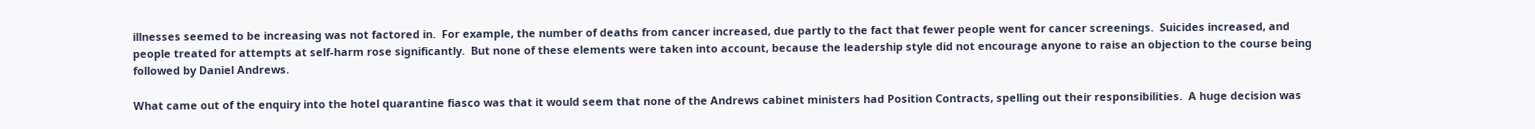illnesses seemed to be increasing was not factored in.  For example, the number of deaths from cancer increased, due partly to the fact that fewer people went for cancer screenings.  Suicides increased, and people treated for attempts at self-harm rose significantly.  But none of these elements were taken into account, because the leadership style did not encourage anyone to raise an objection to the course being followed by Daniel Andrews.

What came out of the enquiry into the hotel quarantine fiasco was that it would seem that none of the Andrews cabinet ministers had Position Contracts, spelling out their responsibilities.  A huge decision was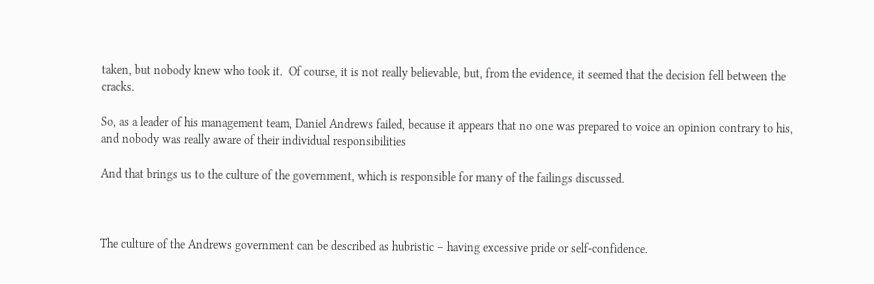taken, but nobody knew who took it.  Of course, it is not really believable, but, from the evidence, it seemed that the decision fell between the cracks.

So, as a leader of his management team, Daniel Andrews failed, because it appears that no one was prepared to voice an opinion contrary to his, and nobody was really aware of their individual responsibilities

And that brings us to the culture of the government, which is responsible for many of the failings discussed.



The culture of the Andrews government can be described as hubristic – having excessive pride or self-confidence.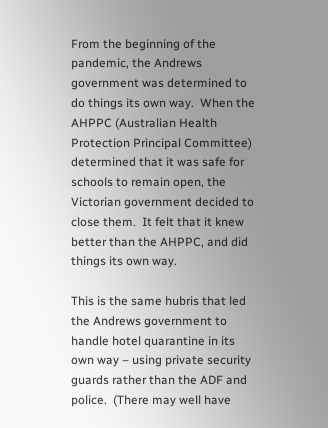From the beginning of the pandemic, the Andrews government was determined to do things its own way.  When the AHPPC (Australian Health Protection Principal Committee) determined that it was safe for schools to remain open, the Victorian government decided to close them.  It felt that it knew better than the AHPPC, and did things its own way.

This is the same hubris that led the Andrews government to handle hotel quarantine in its own way – using private security guards rather than the ADF and police.  (There may well have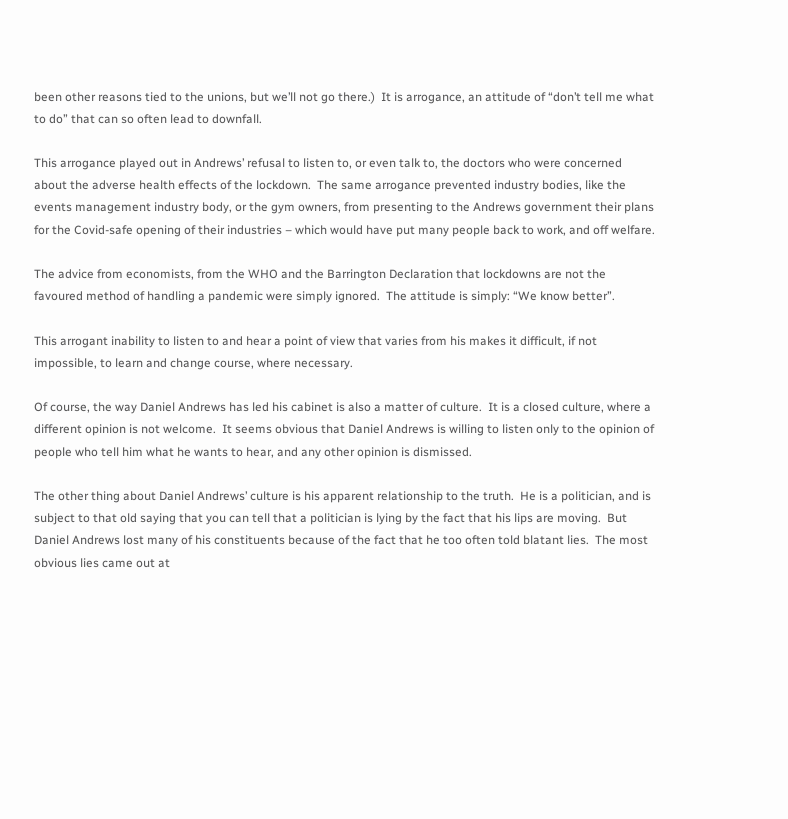been other reasons tied to the unions, but we’ll not go there.)  It is arrogance, an attitude of “don’t tell me what to do” that can so often lead to downfall.

This arrogance played out in Andrews’ refusal to listen to, or even talk to, the doctors who were concerned about the adverse health effects of the lockdown.  The same arrogance prevented industry bodies, like the events management industry body, or the gym owners, from presenting to the Andrews government their plans for the Covid-safe opening of their industries – which would have put many people back to work, and off welfare.

The advice from economists, from the WHO and the Barrington Declaration that lockdowns are not the favoured method of handling a pandemic were simply ignored.  The attitude is simply: “We know better”.

This arrogant inability to listen to and hear a point of view that varies from his makes it difficult, if not impossible, to learn and change course, where necessary.

Of course, the way Daniel Andrews has led his cabinet is also a matter of culture.  It is a closed culture, where a different opinion is not welcome.  It seems obvious that Daniel Andrews is willing to listen only to the opinion of people who tell him what he wants to hear, and any other opinion is dismissed.

The other thing about Daniel Andrews’ culture is his apparent relationship to the truth.  He is a politician, and is subject to that old saying that you can tell that a politician is lying by the fact that his lips are moving.  But Daniel Andrews lost many of his constituents because of the fact that he too often told blatant lies.  The most obvious lies came out at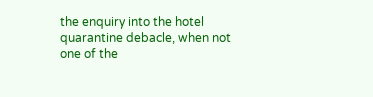the enquiry into the hotel quarantine debacle, when not one of the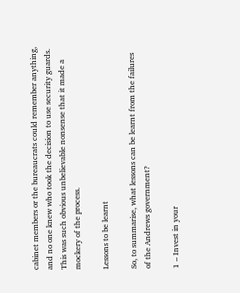cabinet members or the bureaucrats could remember anything, and no one knew who took the decision to use security guards.  This was such obvious unbelievable nonsense that it made a mockery of the process.

Lessons to be learnt

So, to summarise, what lessons can be learnt from the failures of the Andrews government?

1 – Invest in your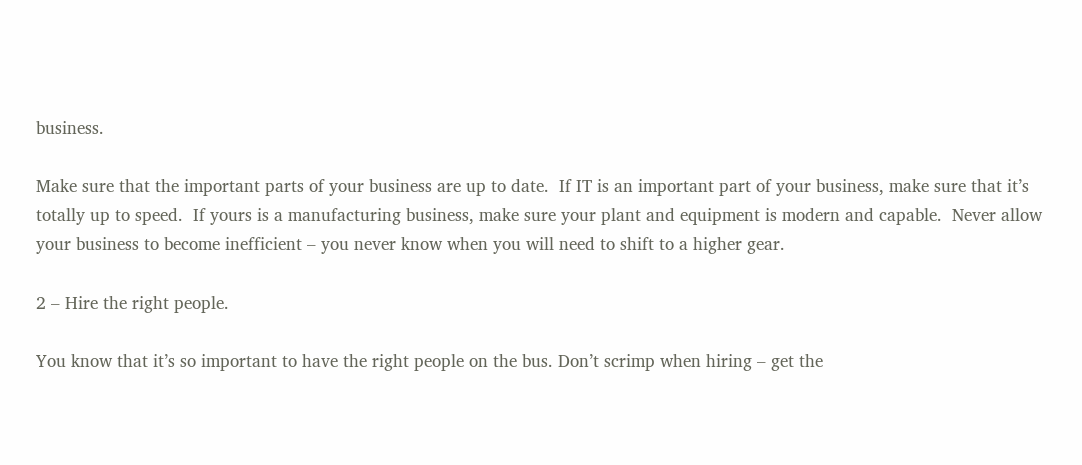business.

Make sure that the important parts of your business are up to date.  If IT is an important part of your business, make sure that it’s totally up to speed.  If yours is a manufacturing business, make sure your plant and equipment is modern and capable.  Never allow your business to become inefficient – you never know when you will need to shift to a higher gear.

2 – Hire the right people.

You know that it’s so important to have the right people on the bus. Don’t scrimp when hiring – get the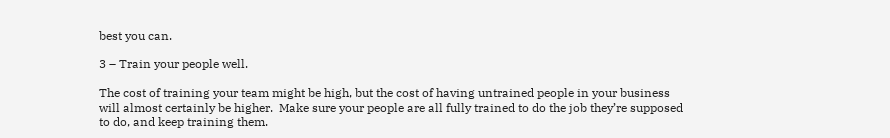best you can.

3 – Train your people well.

The cost of training your team might be high, but the cost of having untrained people in your business will almost certainly be higher.  Make sure your people are all fully trained to do the job they’re supposed to do, and keep training them.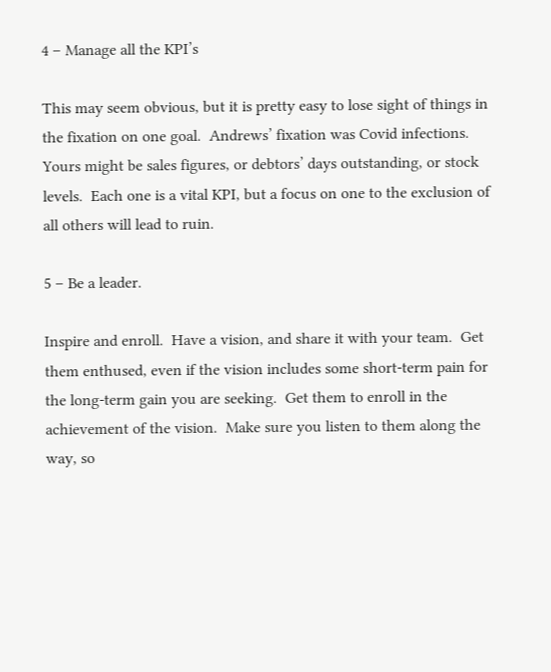4 – Manage all the KPI’s

This may seem obvious, but it is pretty easy to lose sight of things in the fixation on one goal.  Andrews’ fixation was Covid infections.  Yours might be sales figures, or debtors’ days outstanding, or stock levels.  Each one is a vital KPI, but a focus on one to the exclusion of all others will lead to ruin.

5 – Be a leader.

Inspire and enroll.  Have a vision, and share it with your team.  Get them enthused, even if the vision includes some short-term pain for the long-term gain you are seeking.  Get them to enroll in the achievement of the vision.  Make sure you listen to them along the way, so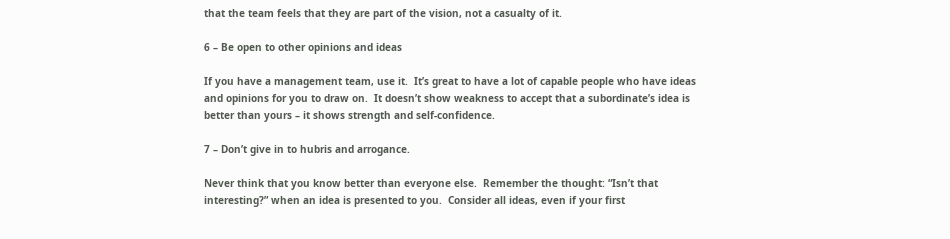that the team feels that they are part of the vision, not a casualty of it.

6 – Be open to other opinions and ideas

If you have a management team, use it.  It’s great to have a lot of capable people who have ideas and opinions for you to draw on.  It doesn’t show weakness to accept that a subordinate’s idea is better than yours – it shows strength and self-confidence.

7 – Don’t give in to hubris and arrogance.

Never think that you know better than everyone else.  Remember the thought: “Isn’t that interesting?” when an idea is presented to you.  Consider all ideas, even if your first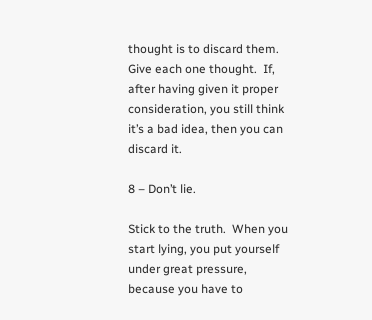thought is to discard them. Give each one thought.  If, after having given it proper consideration, you still think it’s a bad idea, then you can discard it.

8 – Don’t lie.

Stick to the truth.  When you start lying, you put yourself under great pressure, because you have to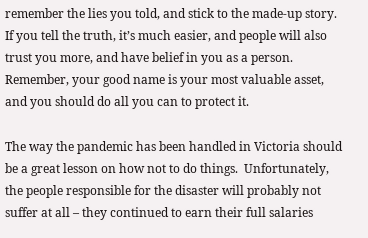remember the lies you told, and stick to the made-up story.  If you tell the truth, it’s much easier, and people will also trust you more, and have belief in you as a person.  Remember, your good name is your most valuable asset, and you should do all you can to protect it.

The way the pandemic has been handled in Victoria should be a great lesson on how not to do things.  Unfortunately, the people responsible for the disaster will probably not suffer at all – they continued to earn their full salaries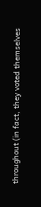throughout (in fact, they voted themselves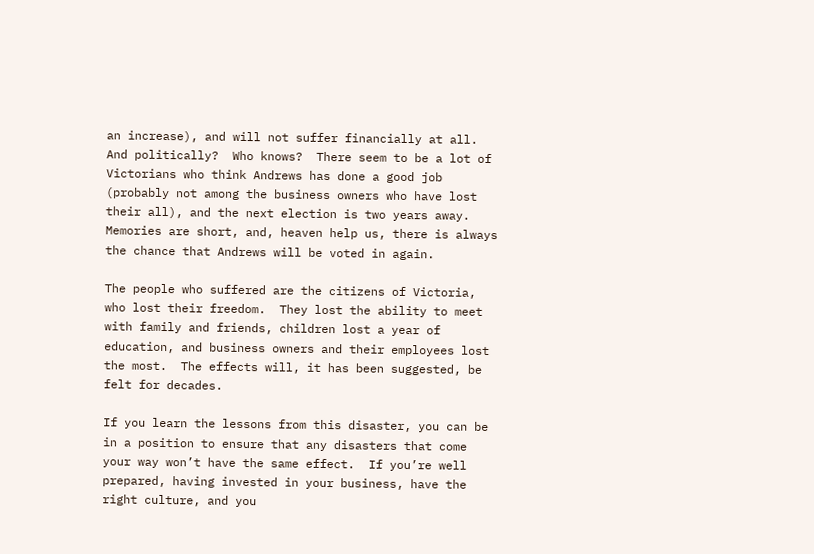an increase), and will not suffer financially at all.  And politically?  Who knows?  There seem to be a lot of Victorians who think Andrews has done a good job (probably not among the business owners who have lost their all), and the next election is two years away.  Memories are short, and, heaven help us, there is always the chance that Andrews will be voted in again.

The people who suffered are the citizens of Victoria, who lost their freedom.  They lost the ability to meet with family and friends, children lost a year of education, and business owners and their employees lost  the most.  The effects will, it has been suggested, be felt for decades.

If you learn the lessons from this disaster, you can be in a position to ensure that any disasters that come your way won’t have the same effect.  If you’re well prepared, having invested in your business, have the right culture, and you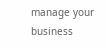manage your business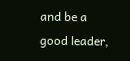and be a good leader,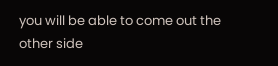you will be able to come out the other side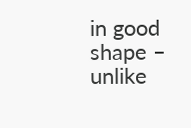in good shape – unlike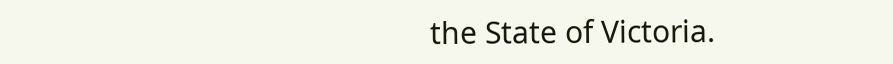the State of Victoria.